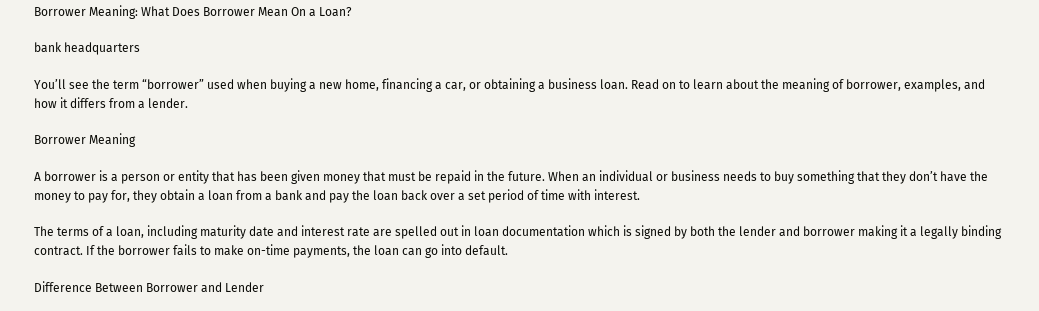Borrower Meaning: What Does Borrower Mean On a Loan?

bank headquarters

You’ll see the term “borrower” used when buying a new home, financing a car, or obtaining a business loan. Read on to learn about the meaning of borrower, examples, and how it differs from a lender.

Borrower Meaning

A borrower is a person or entity that has been given money that must be repaid in the future. When an individual or business needs to buy something that they don’t have the money to pay for, they obtain a loan from a bank and pay the loan back over a set period of time with interest.

The terms of a loan, including maturity date and interest rate are spelled out in loan documentation which is signed by both the lender and borrower making it a legally binding contract. If the borrower fails to make on-time payments, the loan can go into default.

Difference Between Borrower and Lender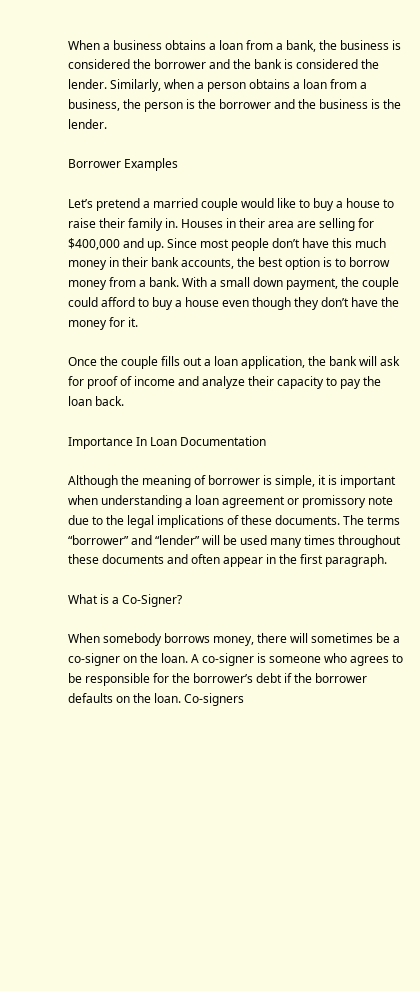When a business obtains a loan from a bank, the business is considered the borrower and the bank is considered the lender. Similarly, when a person obtains a loan from a business, the person is the borrower and the business is the lender.

Borrower Examples

Let’s pretend a married couple would like to buy a house to raise their family in. Houses in their area are selling for $400,000 and up. Since most people don’t have this much money in their bank accounts, the best option is to borrow money from a bank. With a small down payment, the couple could afford to buy a house even though they don’t have the money for it.

Once the couple fills out a loan application, the bank will ask for proof of income and analyze their capacity to pay the loan back.

Importance In Loan Documentation

Although the meaning of borrower is simple, it is important when understanding a loan agreement or promissory note due to the legal implications of these documents. The terms “borrower” and “lender” will be used many times throughout these documents and often appear in the first paragraph.

What is a Co-Signer?

When somebody borrows money, there will sometimes be a co-signer on the loan. A co-signer is someone who agrees to be responsible for the borrower’s debt if the borrower defaults on the loan. Co-signers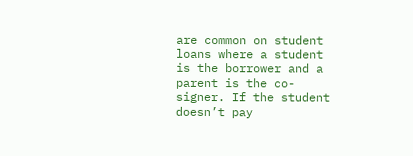are common on student loans where a student is the borrower and a parent is the co-signer. If the student doesn’t pay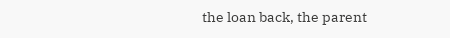the loan back, the parent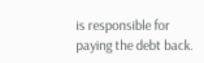is responsible for paying the debt back.